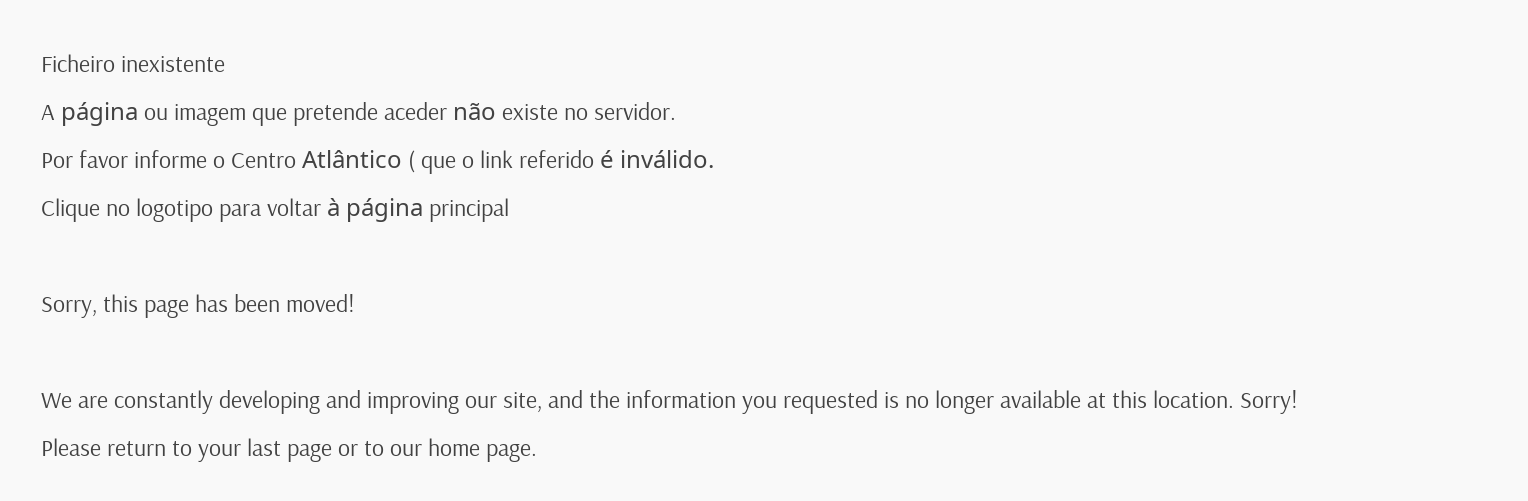Ficheiro inexistente
A página ou imagem que pretende aceder não existe no servidor.
Por favor informe o Centro Atlântico ( que o link referido é inválido.
Clique no logotipo para voltar à página principal

Sorry, this page has been moved!

We are constantly developing and improving our site, and the information you requested is no longer available at this location. Sorry!
Please return to your last page or to our home page.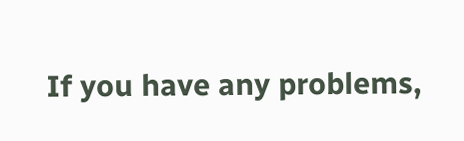If you have any problems,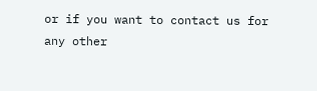or if you want to contact us for any other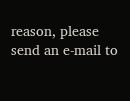reason, please send an e-mail to